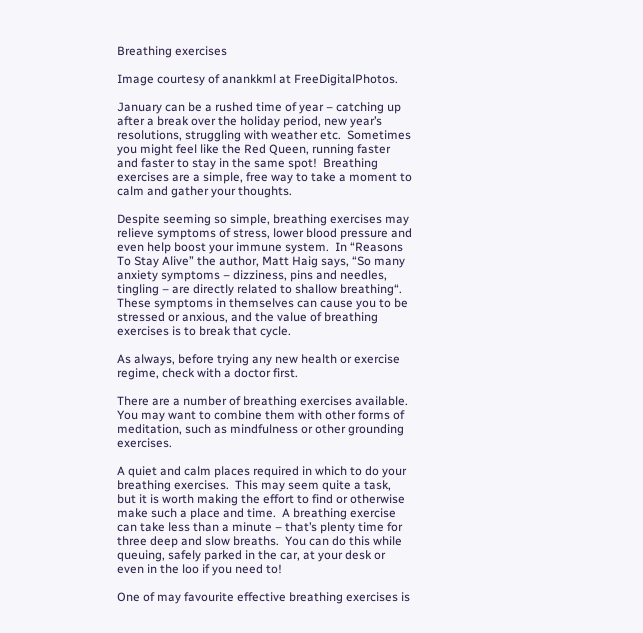Breathing exercises

Image courtesy of anankkml at FreeDigitalPhotos.

January can be a rushed time of year – catching up after a break over the holiday period, new year’s resolutions, struggling with weather etc.  Sometimes you might feel like the Red Queen, running faster and faster to stay in the same spot!  Breathing exercises are a simple, free way to take a moment to calm and gather your thoughts.

Despite seeming so simple, breathing exercises may relieve symptoms of stress, lower blood pressure and even help boost your immune system.  In “Reasons To Stay Alive” the author, Matt Haig says, “So many anxiety symptoms – dizziness, pins and needles, tingling – are directly related to shallow breathing“.  These symptoms in themselves can cause you to be stressed or anxious, and the value of breathing exercises is to break that cycle.

As always, before trying any new health or exercise regime, check with a doctor first.

There are a number of breathing exercises available. You may want to combine them with other forms of meditation, such as mindfulness or other grounding exercises.

A quiet and calm places required in which to do your breathing exercises.  This may seem quite a task, but it is worth making the effort to find or otherwise make such a place and time.  A breathing exercise can take less than a minute – that’s plenty time for three deep and slow breaths.  You can do this while queuing, safely parked in the car, at your desk or even in the loo if you need to!

One of may favourite effective breathing exercises is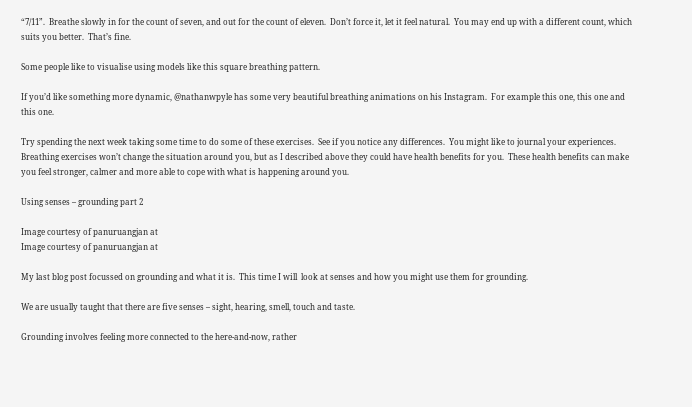“7/11”.  Breathe slowly in for the count of seven, and out for the count of eleven.  Don’t force it, let it feel natural.  You may end up with a different count, which suits you better.  That’s fine.

Some people like to visualise using models like this square breathing pattern.

If you’d like something more dynamic, @nathanwpyle has some very beautiful breathing animations on his Instagram.  For example this one, this one and this one.

Try spending the next week taking some time to do some of these exercises.  See if you notice any differences.  You might like to journal your experiences.  Breathing exercises won’t change the situation around you, but as I described above they could have health benefits for you.  These health benefits can make you feel stronger, calmer and more able to cope with what is happening around you.

Using senses – grounding part 2

Image courtesy of panuruangjan at
Image courtesy of panuruangjan at

My last blog post focussed on grounding and what it is.  This time I will  look at senses and how you might use them for grounding.

We are usually taught that there are five senses – sight, hearing, smell, touch and taste.

Grounding involves feeling more connected to the here-and-now, rather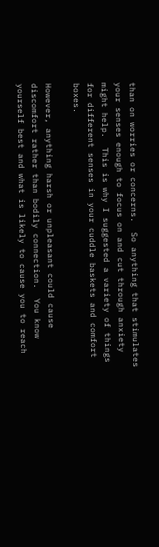than on worries or concerns.  So anything that stimulates your senses enough to focus on and cut through anxiety might help.  This is why I suggested a variety of things for different senses in your cuddle baskets and comfort boxes.

However, anything harsh or unpleasant could cause discomfort rather than bodily connection.  You know yourself best and what is likely to cause you to reach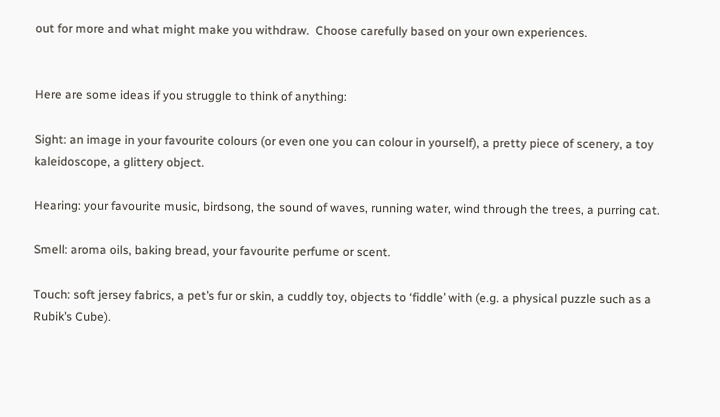out for more and what might make you withdraw.  Choose carefully based on your own experiences.


Here are some ideas if you struggle to think of anything:

Sight: an image in your favourite colours (or even one you can colour in yourself), a pretty piece of scenery, a toy kaleidoscope, a glittery object.

Hearing: your favourite music, birdsong, the sound of waves, running water, wind through the trees, a purring cat.

Smell: aroma oils, baking bread, your favourite perfume or scent.

Touch: soft jersey fabrics, a pet’s fur or skin, a cuddly toy, objects to ‘fiddle’ with (e.g. a physical puzzle such as a Rubik’s Cube).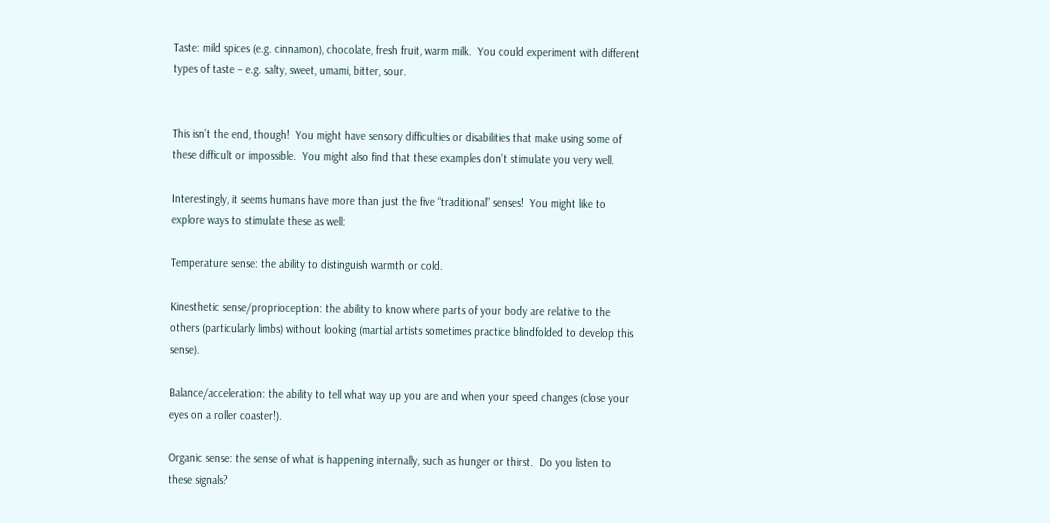Taste: mild spices (e.g. cinnamon), chocolate, fresh fruit, warm milk.  You could experiment with different types of taste – e.g. salty, sweet, umami, bitter, sour.


This isn’t the end, though!  You might have sensory difficulties or disabilities that make using some of these difficult or impossible.  You might also find that these examples don’t stimulate you very well.

Interestingly, it seems humans have more than just the five “traditional” senses!  You might like to explore ways to stimulate these as well:

Temperature sense: the ability to distinguish warmth or cold.

Kinesthetic sense/proprioception: the ability to know where parts of your body are relative to the others (particularly limbs) without looking (martial artists sometimes practice blindfolded to develop this sense).

Balance/acceleration: the ability to tell what way up you are and when your speed changes (close your eyes on a roller coaster!).

Organic sense: the sense of what is happening internally, such as hunger or thirst.  Do you listen to these signals?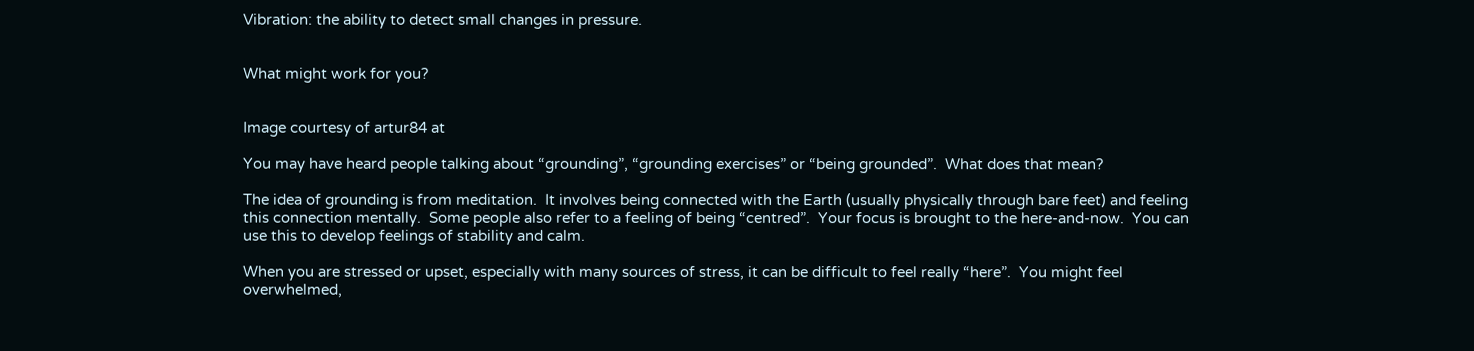Vibration: the ability to detect small changes in pressure.


What might work for you?


Image courtesy of artur84 at

You may have heard people talking about “grounding”, “grounding exercises” or “being grounded”.  What does that mean?

The idea of grounding is from meditation.  It involves being connected with the Earth (usually physically through bare feet) and feeling this connection mentally.  Some people also refer to a feeling of being “centred”.  Your focus is brought to the here-and-now.  You can use this to develop feelings of stability and calm.

When you are stressed or upset, especially with many sources of stress, it can be difficult to feel really “here”.  You might feel overwhelmed,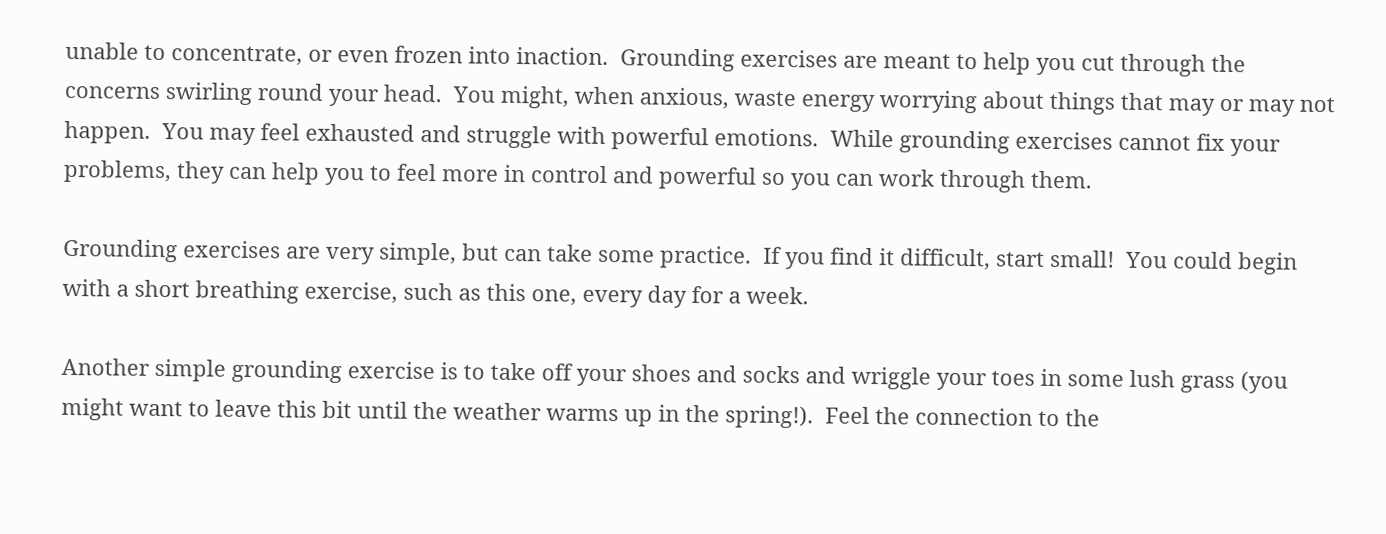unable to concentrate, or even frozen into inaction.  Grounding exercises are meant to help you cut through the concerns swirling round your head.  You might, when anxious, waste energy worrying about things that may or may not happen.  You may feel exhausted and struggle with powerful emotions.  While grounding exercises cannot fix your problems, they can help you to feel more in control and powerful so you can work through them.

Grounding exercises are very simple, but can take some practice.  If you find it difficult, start small!  You could begin with a short breathing exercise, such as this one, every day for a week.

Another simple grounding exercise is to take off your shoes and socks and wriggle your toes in some lush grass (you might want to leave this bit until the weather warms up in the spring!).  Feel the connection to the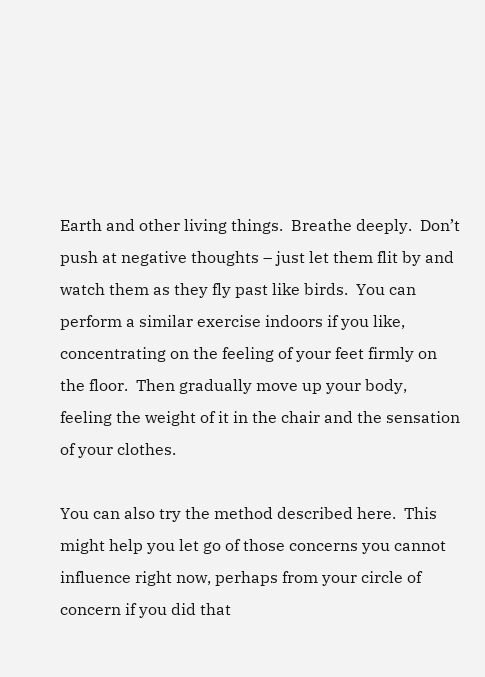Earth and other living things.  Breathe deeply.  Don’t push at negative thoughts – just let them flit by and watch them as they fly past like birds.  You can perform a similar exercise indoors if you like, concentrating on the feeling of your feet firmly on the floor.  Then gradually move up your body, feeling the weight of it in the chair and the sensation of your clothes.

You can also try the method described here.  This might help you let go of those concerns you cannot influence right now, perhaps from your circle of concern if you did that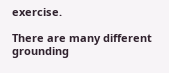exercise.

There are many different grounding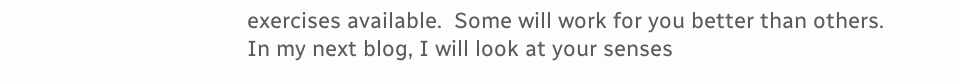exercises available.  Some will work for you better than others.  In my next blog, I will look at your senses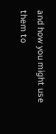and how you might use them to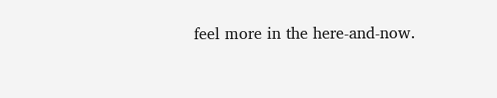feel more in the here-and-now.